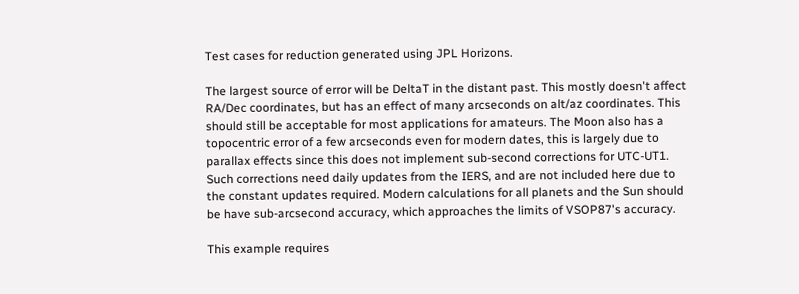Test cases for reduction generated using JPL Horizons.

The largest source of error will be DeltaT in the distant past. This mostly doesn't affect RA/Dec coordinates, but has an effect of many arcseconds on alt/az coordinates. This should still be acceptable for most applications for amateurs. The Moon also has a topocentric error of a few arcseconds even for modern dates, this is largely due to parallax effects since this does not implement sub-second corrections for UTC-UT1. Such corrections need daily updates from the IERS, and are not included here due to the constant updates required. Modern calculations for all planets and the Sun should be have sub-arcsecond accuracy, which approaches the limits of VSOP87's accuracy.

This example requires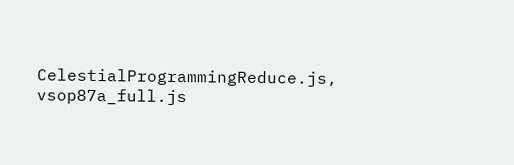CelestialProgrammingReduce.js, vsop87a_full.js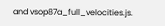and vsop87a_full_velocities.js.